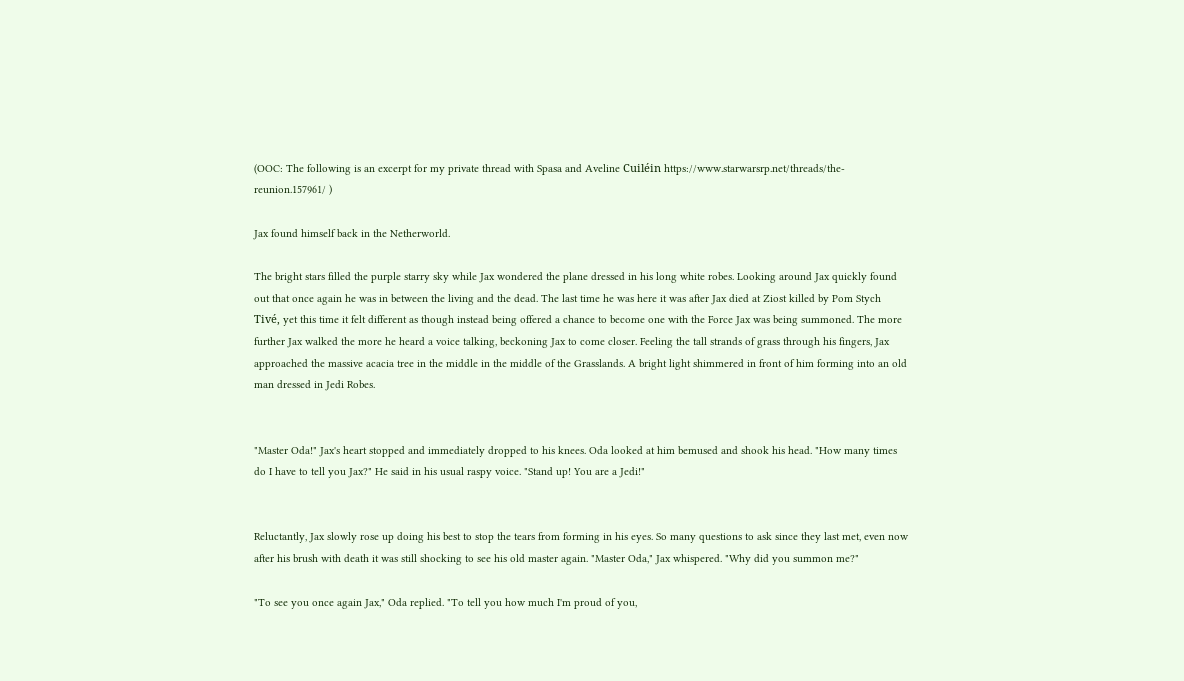(OOC: The following is an excerpt for my private thread with Spasa and Aveline Cuiléin https://www.starwarsrp.net/threads/the-reunion.157961/ )

Jax found himself back in the Netherworld.

The bright stars filled the purple starry sky while Jax wondered the plane dressed in his long white robes. Looking around Jax quickly found out that once again he was in between the living and the dead. The last time he was here it was after Jax died at Ziost killed by Pom Stych Tivé, yet this time it felt different as though instead being offered a chance to become one with the Force Jax was being summoned. The more further Jax walked the more he heard a voice talking, beckoning Jax to come closer. Feeling the tall strands of grass through his fingers, Jax approached the massive acacia tree in the middle in the middle of the Grasslands. A bright light shimmered in front of him forming into an old man dressed in Jedi Robes.


"Master Oda!" Jax's heart stopped and immediately dropped to his knees. Oda looked at him bemused and shook his head. "How many times do I have to tell you Jax?" He said in his usual raspy voice. "Stand up! You are a Jedi!"


Reluctantly, Jax slowly rose up doing his best to stop the tears from forming in his eyes. So many questions to ask since they last met, even now after his brush with death it was still shocking to see his old master again. "Master Oda," Jax whispered. "Why did you summon me?"

"To see you once again Jax," Oda replied. "To tell you how much I'm proud of you,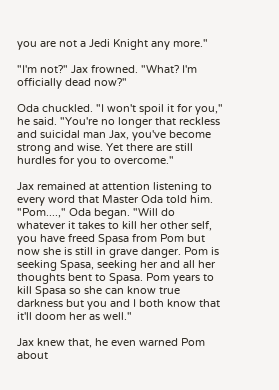you are not a Jedi Knight any more."

"I'm not?" Jax frowned. "What? I'm officially dead now?"

Oda chuckled. "I won't spoil it for you," he said. "You're no longer that reckless and suicidal man Jax, you've become strong and wise. Yet there are still hurdles for you to overcome."

Jax remained at attention listening to every word that Master Oda told him. "Pom....," Oda began. "Will do whatever it takes to kill her other self, you have freed Spasa from Pom but now she is still in grave danger. Pom is seeking Spasa, seeking her and all her thoughts bent to Spasa. Pom years to kill Spasa so she can know true darkness but you and I both know that it'll doom her as well."

Jax knew that, he even warned Pom about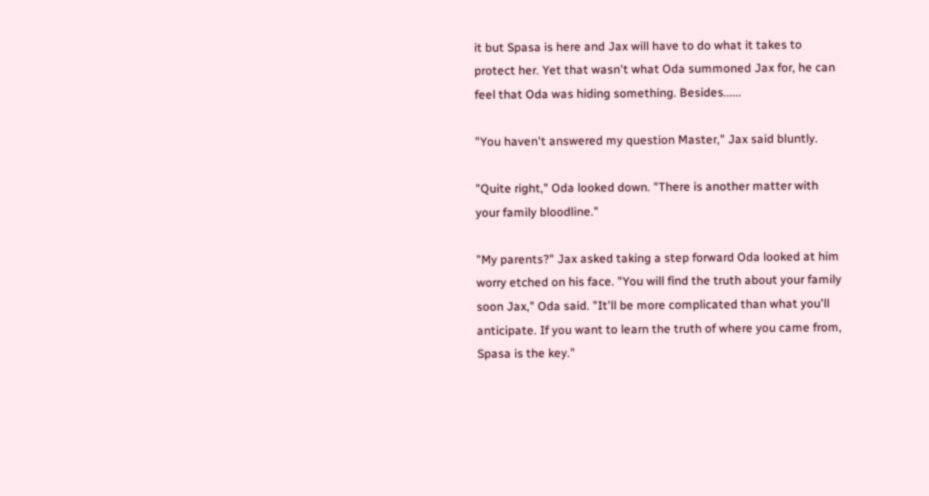it but Spasa is here and Jax will have to do what it takes to protect her. Yet that wasn't what Oda summoned Jax for, he can feel that Oda was hiding something. Besides......

"You haven't answered my question Master," Jax said bluntly.

"Quite right," Oda looked down. "There is another matter with your family bloodline."

"My parents?" Jax asked taking a step forward Oda looked at him worry etched on his face. "You will find the truth about your family soon Jax," Oda said. "It'll be more complicated than what you'll anticipate. If you want to learn the truth of where you came from, Spasa is the key."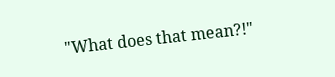"What does that mean?!"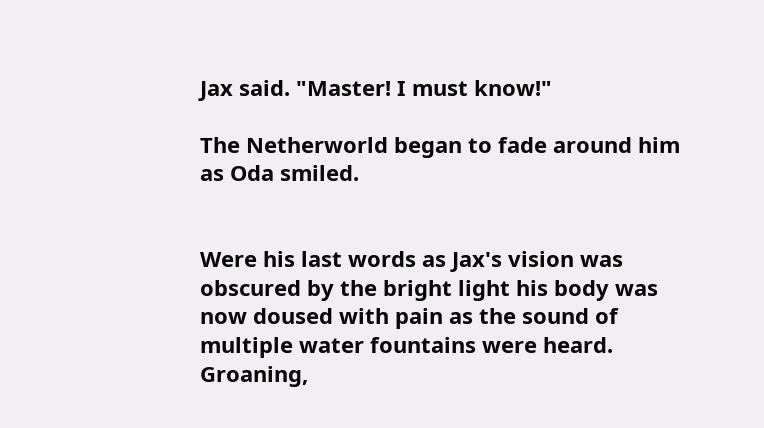Jax said. "Master! I must know!"

The Netherworld began to fade around him as Oda smiled.


Were his last words as Jax's vision was obscured by the bright light his body was now doused with pain as the sound of multiple water fountains were heard. Groaning,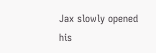Jax slowly opened his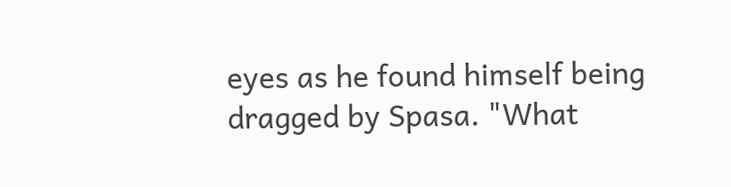eyes as he found himself being dragged by Spasa. "What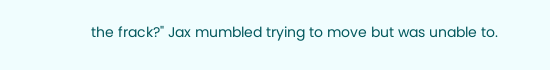the frack?" Jax mumbled trying to move but was unable to.